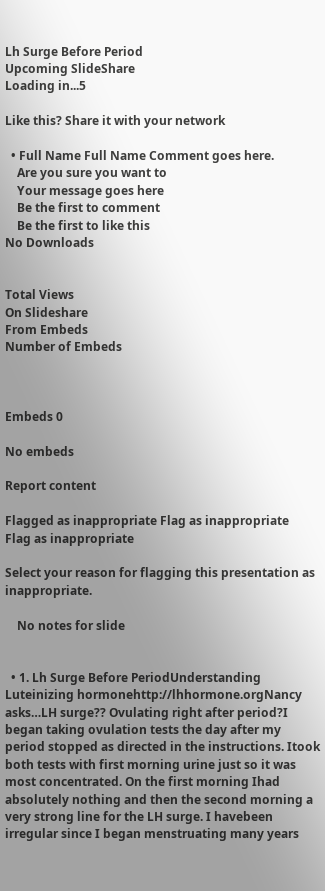Lh Surge Before Period
Upcoming SlideShare
Loading in...5

Like this? Share it with your network

  • Full Name Full Name Comment goes here.
    Are you sure you want to
    Your message goes here
    Be the first to comment
    Be the first to like this
No Downloads


Total Views
On Slideshare
From Embeds
Number of Embeds



Embeds 0

No embeds

Report content

Flagged as inappropriate Flag as inappropriate
Flag as inappropriate

Select your reason for flagging this presentation as inappropriate.

    No notes for slide


  • 1. Lh Surge Before PeriodUnderstanding Luteinizing hormonehttp://lhhormone.orgNancy asks…LH surge?? Ovulating right after period?I began taking ovulation tests the day after my period stopped as directed in the instructions. Itook both tests with first morning urine just so it was most concentrated. On the first morning Ihad absolutely nothing and then the second morning a very strong line for the LH surge. I havebeen irregular since I began menstruating many years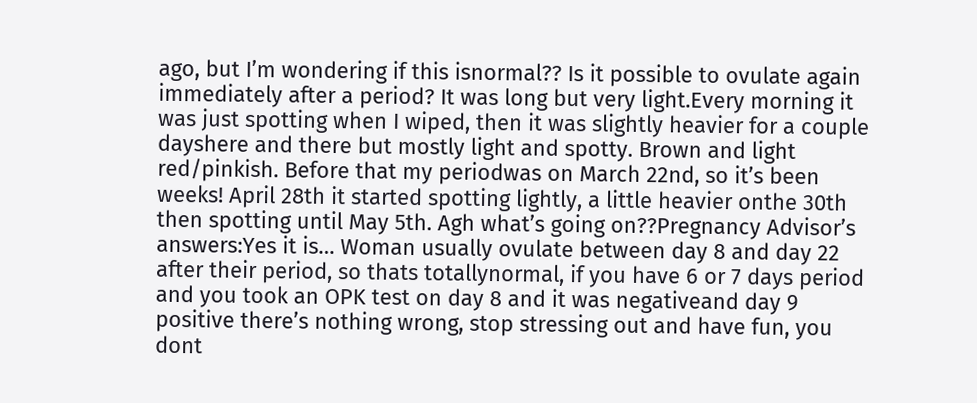ago, but I’m wondering if this isnormal?? Is it possible to ovulate again immediately after a period? It was long but very light.Every morning it was just spotting when I wiped, then it was slightly heavier for a couple dayshere and there but mostly light and spotty. Brown and light red/pinkish. Before that my periodwas on March 22nd, so it’s been weeks! April 28th it started spotting lightly, a little heavier onthe 30th then spotting until May 5th. Agh what’s going on??Pregnancy Advisor’s answers:Yes it is… Woman usually ovulate between day 8 and day 22 after their period, so thats totallynormal, if you have 6 or 7 days period and you took an OPK test on day 8 and it was negativeand day 9 positive there’s nothing wrong, stop stressing out and have fun, you dont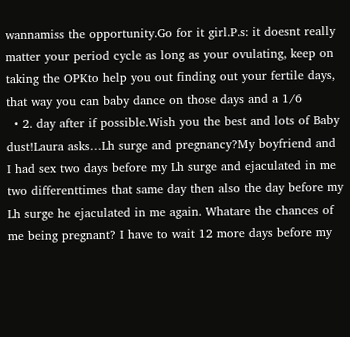wannamiss the opportunity.Go for it girl.P.s: it doesnt really matter your period cycle as long as your ovulating, keep on taking the OPKto help you out finding out your fertile days, that way you can baby dance on those days and a 1/6
  • 2. day after if possible.Wish you the best and lots of Baby dust!Laura asks…Lh surge and pregnancy?My boyfriend and I had sex two days before my Lh surge and ejaculated in me two differenttimes that same day then also the day before my Lh surge he ejaculated in me again. Whatare the chances of me being pregnant? I have to wait 12 more days before my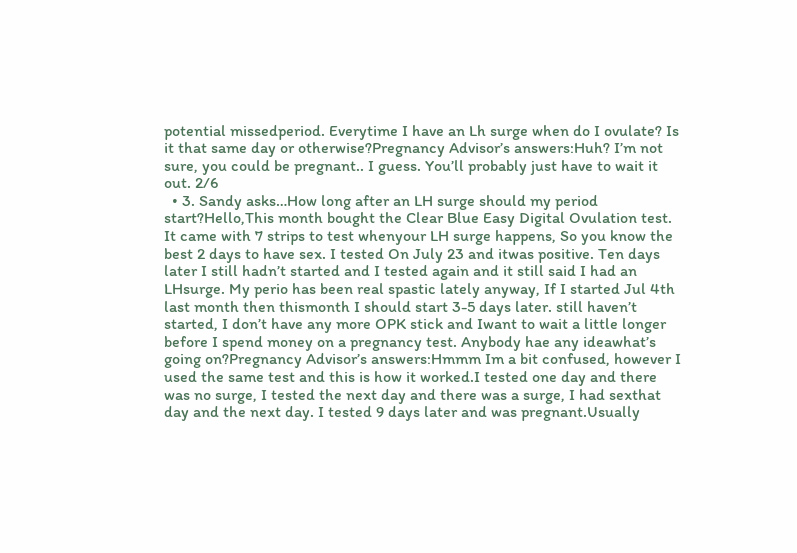potential missedperiod. Everytime I have an Lh surge when do I ovulate? Is it that same day or otherwise?Pregnancy Advisor’s answers:Huh? I’m not sure, you could be pregnant.. I guess. You’ll probably just have to wait it out. 2/6
  • 3. Sandy asks…How long after an LH surge should my period start?Hello,This month bought the Clear Blue Easy Digital Ovulation test. It came with 7 strips to test whenyour LH surge happens, So you know the best 2 days to have sex. I tested On July 23 and itwas positive. Ten days later I still hadn’t started and I tested again and it still said I had an LHsurge. My perio has been real spastic lately anyway, If I started Jul 4th last month then thismonth I should start 3-5 days later. still haven’t started, I don’t have any more OPK stick and Iwant to wait a little longer before I spend money on a pregnancy test. Anybody hae any ideawhat’s going on?Pregnancy Advisor’s answers:Hmmm Im a bit confused, however I used the same test and this is how it worked.I tested one day and there was no surge, I tested the next day and there was a surge, I had sexthat day and the next day. I tested 9 days later and was pregnant.Usually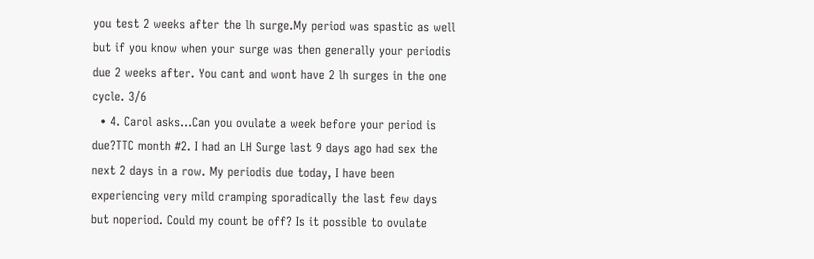you test 2 weeks after the lh surge.My period was spastic as well but if you know when your surge was then generally your periodis due 2 weeks after. You cant and wont have 2 lh surges in the one cycle. 3/6
  • 4. Carol asks…Can you ovulate a week before your period is due?TTC month #2. I had an LH Surge last 9 days ago had sex the next 2 days in a row. My periodis due today, I have been experiencing very mild cramping sporadically the last few days but noperiod. Could my count be off? Is it possible to ovulate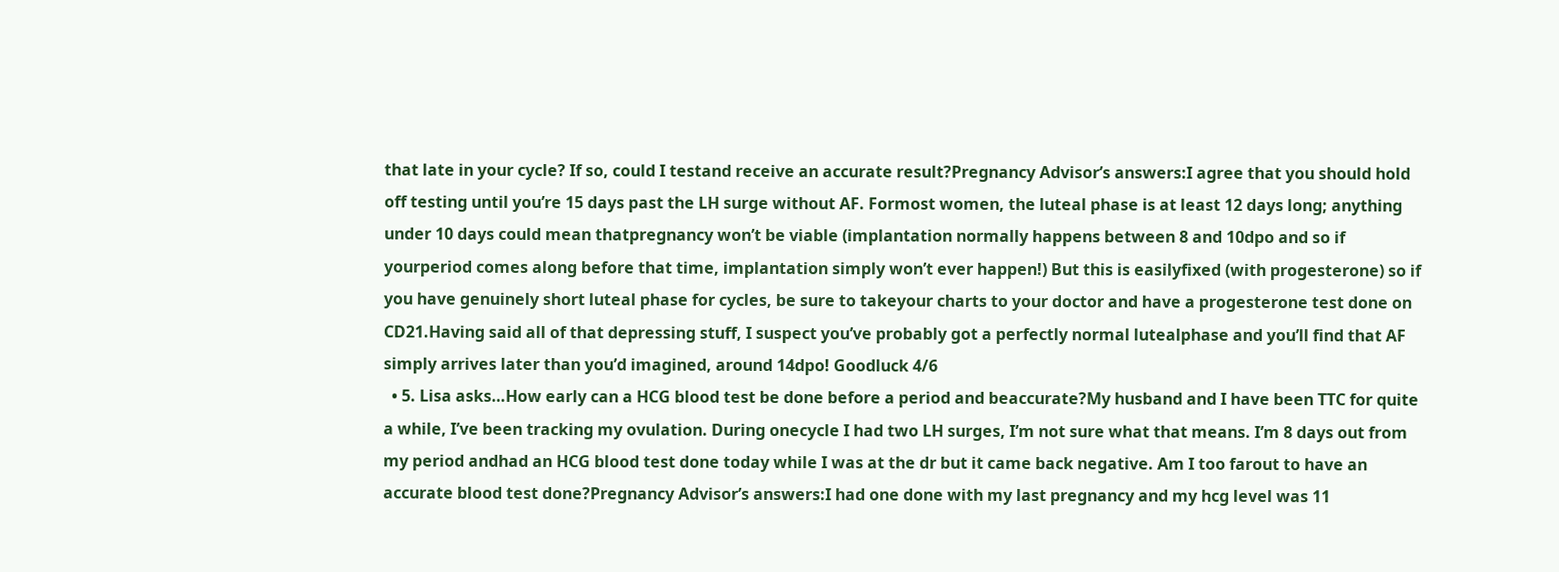that late in your cycle? If so, could I testand receive an accurate result?Pregnancy Advisor’s answers:I agree that you should hold off testing until you’re 15 days past the LH surge without AF. Formost women, the luteal phase is at least 12 days long; anything under 10 days could mean thatpregnancy won’t be viable (implantation normally happens between 8 and 10dpo and so if yourperiod comes along before that time, implantation simply won’t ever happen!) But this is easilyfixed (with progesterone) so if you have genuinely short luteal phase for cycles, be sure to takeyour charts to your doctor and have a progesterone test done on CD21.Having said all of that depressing stuff, I suspect you’ve probably got a perfectly normal lutealphase and you’ll find that AF simply arrives later than you’d imagined, around 14dpo! Goodluck 4/6
  • 5. Lisa asks…How early can a HCG blood test be done before a period and beaccurate?My husband and I have been TTC for quite a while, I’ve been tracking my ovulation. During onecycle I had two LH surges, I’m not sure what that means. I’m 8 days out from my period andhad an HCG blood test done today while I was at the dr but it came back negative. Am I too farout to have an accurate blood test done?Pregnancy Advisor’s answers:I had one done with my last pregnancy and my hcg level was 11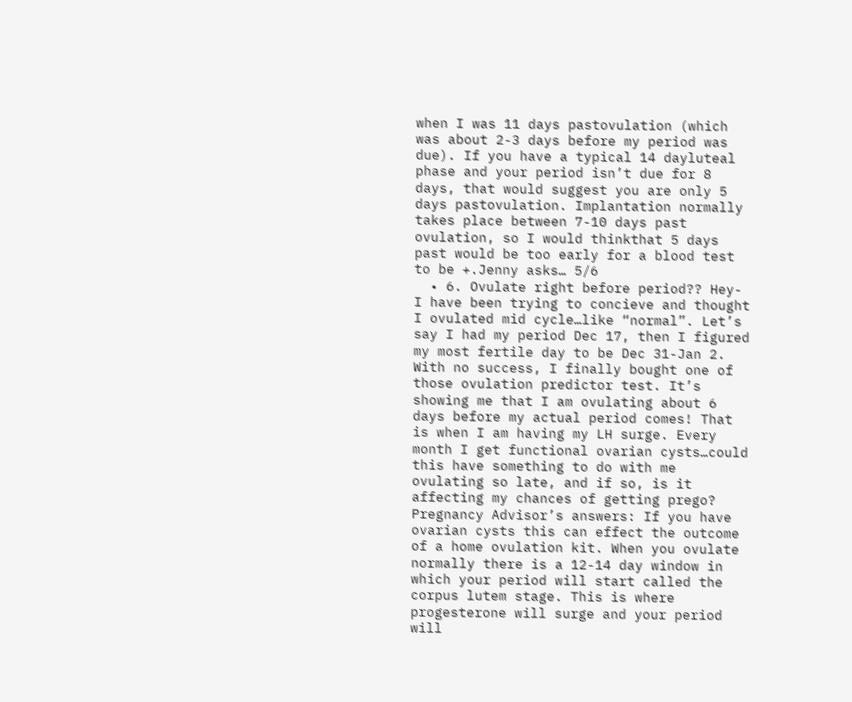when I was 11 days pastovulation (which was about 2-3 days before my period was due). If you have a typical 14 dayluteal phase and your period isn’t due for 8 days, that would suggest you are only 5 days pastovulation. Implantation normally takes place between 7-10 days past ovulation, so I would thinkthat 5 days past would be too early for a blood test to be +.Jenny asks… 5/6
  • 6. Ovulate right before period?? Hey- I have been trying to concieve and thought I ovulated mid cycle…like “normal”. Let’s say I had my period Dec 17, then I figured my most fertile day to be Dec 31-Jan 2. With no success, I finally bought one of those ovulation predictor test. It’s showing me that I am ovulating about 6 days before my actual period comes! That is when I am having my LH surge. Every month I get functional ovarian cysts…could this have something to do with me ovulating so late, and if so, is it affecting my chances of getting prego? Pregnancy Advisor’s answers: If you have ovarian cysts this can effect the outcome of a home ovulation kit. When you ovulate normally there is a 12-14 day window in which your period will start called the corpus lutem stage. This is where progesterone will surge and your period will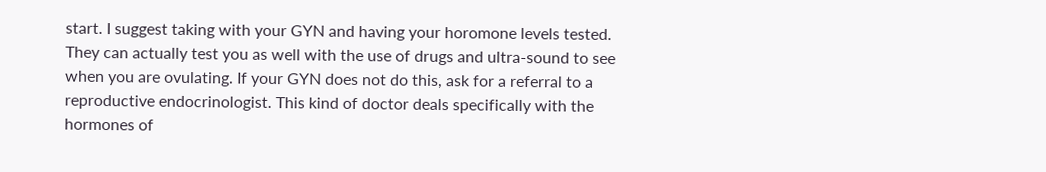start. I suggest taking with your GYN and having your horomone levels tested. They can actually test you as well with the use of drugs and ultra-sound to see when you are ovulating. If your GYN does not do this, ask for a referral to a reproductive endocrinologist. This kind of doctor deals specifically with the hormones of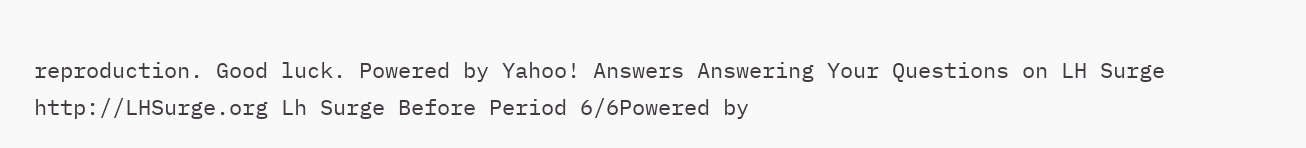reproduction. Good luck. Powered by Yahoo! Answers Answering Your Questions on LH Surge http://LHSurge.org Lh Surge Before Period 6/6Powered by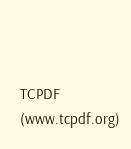TCPDF (www.tcpdf.org)